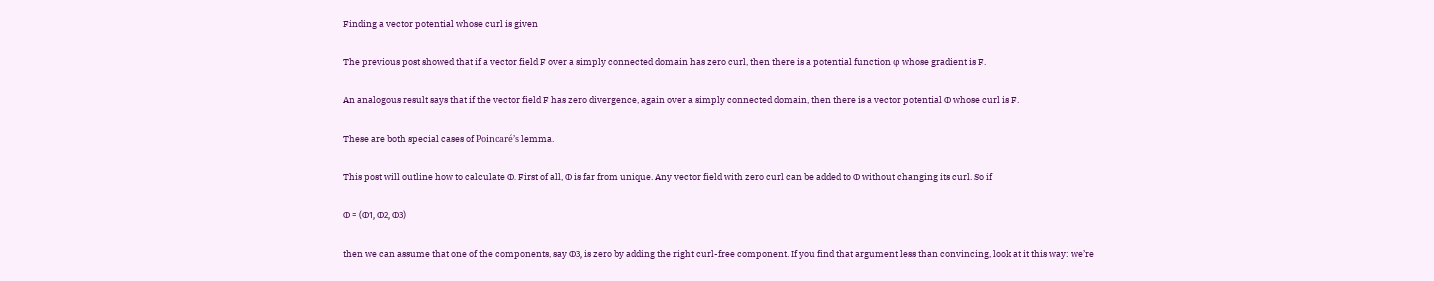Finding a vector potential whose curl is given

The previous post showed that if a vector field F over a simply connected domain has zero curl, then there is a potential function φ whose gradient is F.

An analogous result says that if the vector field F has zero divergence, again over a simply connected domain, then there is a vector potential Φ whose curl is F.

These are both special cases of Poincaré’s lemma.

This post will outline how to calculate Φ. First of all, Φ is far from unique. Any vector field with zero curl can be added to Φ without changing its curl. So if

Φ = (Φ1, Φ2, Φ3)

then we can assume that one of the components, say Φ3, is zero by adding the right curl-free component. If you find that argument less than convincing, look at it this way: we’re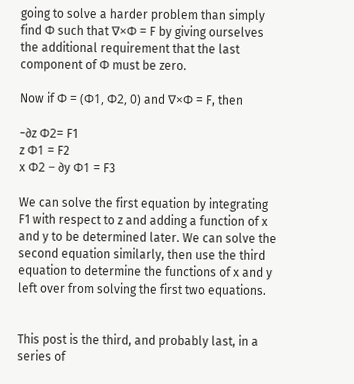going to solve a harder problem than simply find Φ such that ∇×Φ = F by giving ourselves the additional requirement that the last component of Φ must be zero.

Now if Φ = (Φ1, Φ2, 0) and ∇×Φ = F, then

−∂z Φ2= F1
z Φ1 = F2
x Φ2 − ∂y Φ1 = F3

We can solve the first equation by integrating F1 with respect to z and adding a function of x and y to be determined later. We can solve the second equation similarly, then use the third equation to determine the functions of x and y left over from solving the first two equations.


This post is the third, and probably last, in a series of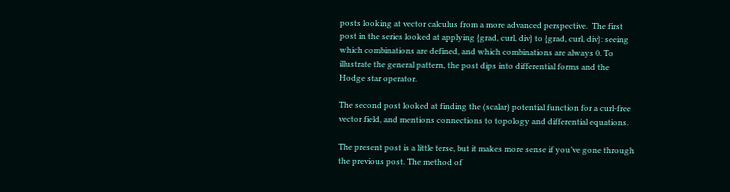posts looking at vector calculus from a more advanced perspective.  The first post in the series looked at applying {grad, curl, div} to {grad, curl, div}: seeing which combinations are defined, and which combinations are always 0. To illustrate the general pattern, the post dips into differential forms and the Hodge star operator.

The second post looked at finding the (scalar) potential function for a curl-free vector field, and mentions connections to topology and differential equations.

The present post is a little terse, but it makes more sense if you’ve gone through the previous post. The method of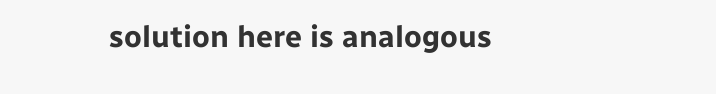solution here is analogous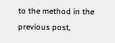to the method in the previous post,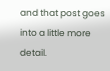and that post goes into a little more detail.